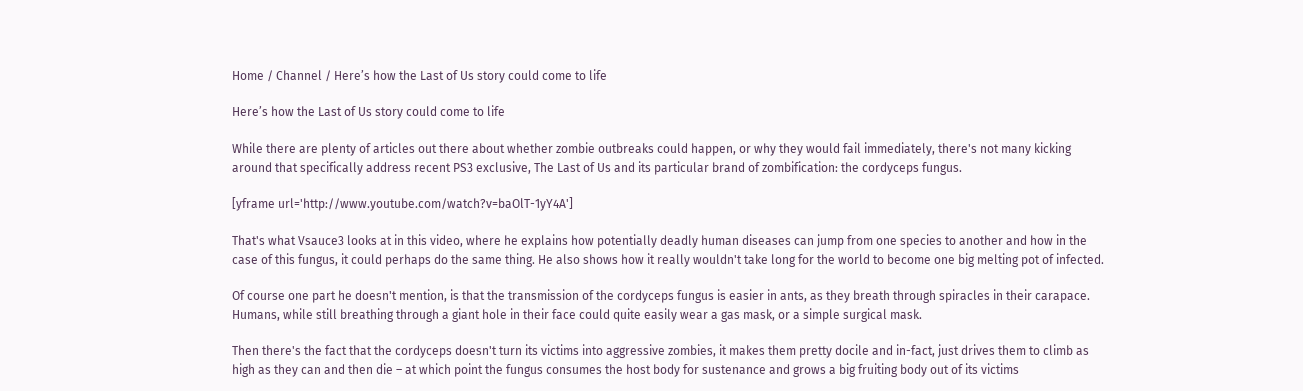Home / Channel / Here’s how the Last of Us story could come to life

Here’s how the Last of Us story could come to life

While there are plenty of articles out there about whether zombie outbreaks could happen, or why they would fail immediately, there's not many kicking around that specifically address recent PS3 exclusive, The Last of Us and its particular brand of zombification: the cordyceps fungus.

[yframe url='http://www.youtube.com/watch?v=baOlT-1yY4A']

That's what Vsauce3 looks at in this video, where he explains how potentially deadly human diseases can jump from one species to another and how in the case of this fungus, it could perhaps do the same thing. He also shows how it really wouldn't take long for the world to become one big melting pot of infected.

Of course one part he doesn't mention, is that the transmission of the cordyceps fungus is easier in ants, as they breath through spiracles in their carapace. Humans, while still breathing through a giant hole in their face could quite easily wear a gas mask, or a simple surgical mask.

Then there's the fact that the cordyceps doesn't turn its victims into aggressive zombies, it makes them pretty docile and in-fact, just drives them to climb as high as they can and then die – at which point the fungus consumes the host body for sustenance and grows a big fruiting body out of its victims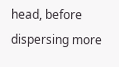head, before dispersing more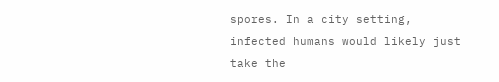spores. In a city setting, infected humans would likely just take the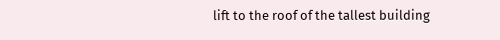lift to the roof of the tallest building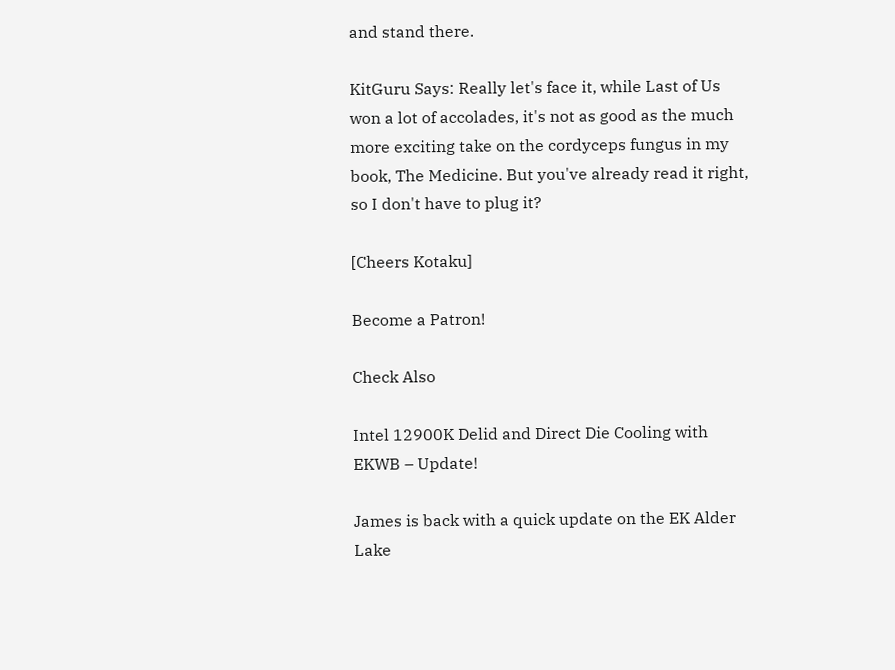and stand there.

KitGuru Says: Really let's face it, while Last of Us won a lot of accolades, it's not as good as the much more exciting take on the cordyceps fungus in my book, The Medicine. But you've already read it right, so I don't have to plug it?

[Cheers Kotaku]

Become a Patron!

Check Also

Intel 12900K Delid and Direct Die Cooling with EKWB – Update!

James is back with a quick update on the EK Alder Lake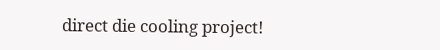direct die cooling project!